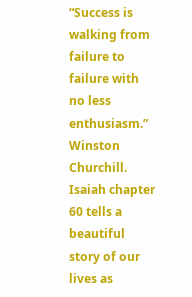“Success is walking from failure to failure with no less enthusiasm.” Winston Churchill. Isaiah chapter 60 tells a beautiful story of our lives as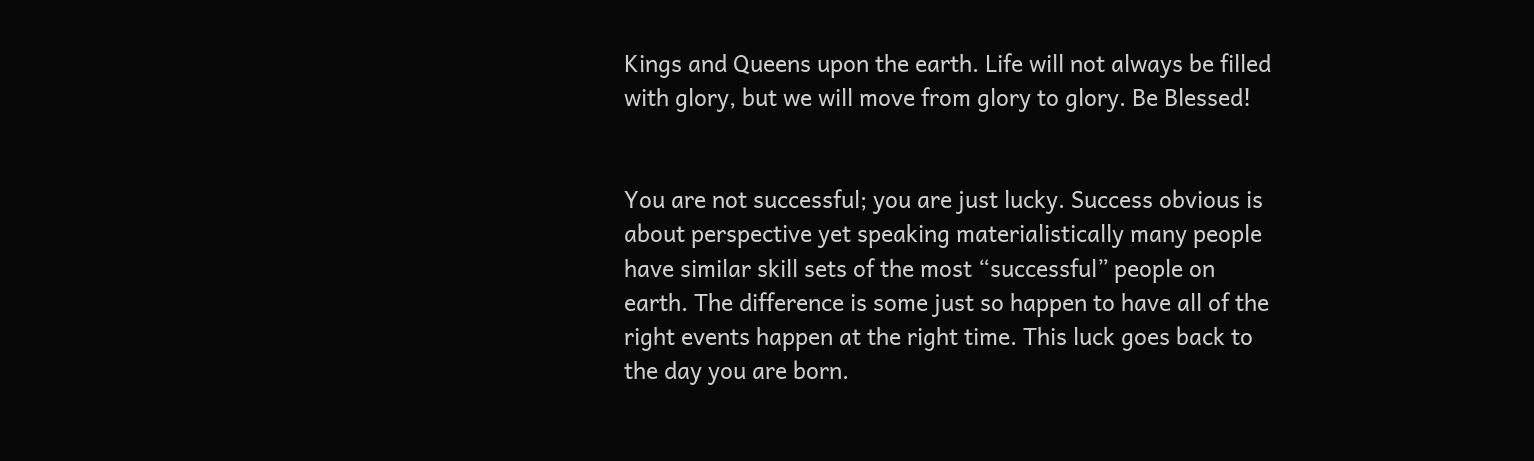Kings and Queens upon the earth. Life will not always be filled with glory, but we will move from glory to glory. Be Blessed!


You are not successful; you are just lucky. Success obvious is about perspective yet speaking materialistically many people have similar skill sets of the most “successful” people on earth. The difference is some just so happen to have all of the right events happen at the right time. This luck goes back to the day you are born.